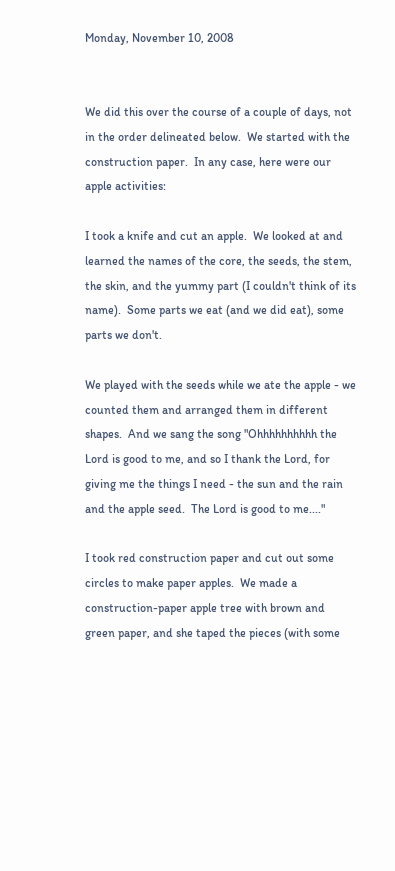Monday, November 10, 2008


We did this over the course of a couple of days, not in the order delineated below.  We started with the construction paper.  In any case, here were our apple activities:

I took a knife and cut an apple.  We looked at and learned the names of the core, the seeds, the stem, the skin, and the yummy part (I couldn't think of its name).  Some parts we eat (and we did eat), some parts we don't.

We played with the seeds while we ate the apple - we counted them and arranged them in different shapes.  And we sang the song "Ohhhhhhhhhh the Lord is good to me, and so I thank the Lord, for giving me the things I need - the sun and the rain and the apple seed.  The Lord is good to me...."

I took red construction paper and cut out some circles to make paper apples.  We made a construction-paper apple tree with brown and green paper, and she taped the pieces (with some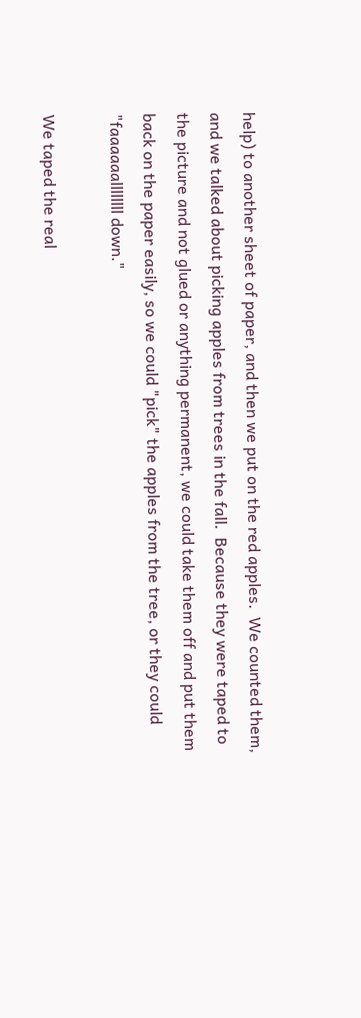help) to another sheet of paper, and then we put on the red apples.  We counted them, and we talked about picking apples from trees in the fall.  Because they were taped to the picture and not glued or anything permanent, we could take them off and put them back on the paper easily, so we could "pick" the apples from the tree, or they could "faaaaaallllllll down."

We taped the real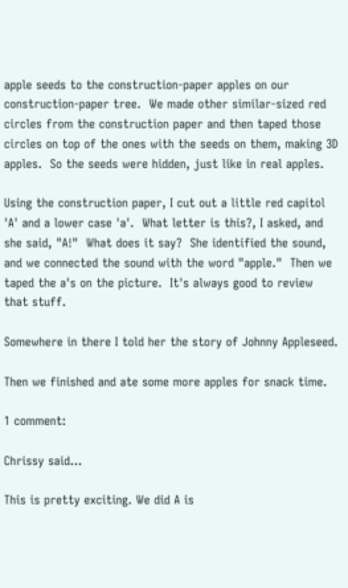apple seeds to the construction-paper apples on our construction-paper tree.  We made other similar-sized red circles from the construction paper and then taped those circles on top of the ones with the seeds on them, making 3D apples.  So the seeds were hidden, just like in real apples.

Using the construction paper, I cut out a little red capitol 'A' and a lower case 'a'.  What letter is this?, I asked, and she said, "A!"  What does it say?  She identified the sound, and we connected the sound with the word "apple."  Then we taped the a's on the picture.  It's always good to review that stuff.

Somewhere in there I told her the story of Johnny Appleseed.

Then we finished and ate some more apples for snack time.

1 comment:

Chrissy said...

This is pretty exciting. We did A is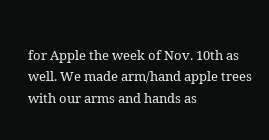for Apple the week of Nov. 10th as well. We made arm/hand apple trees with our arms and hands as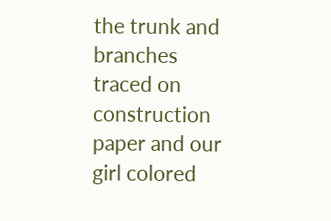the trunk and branches traced on construction paper and our girl colored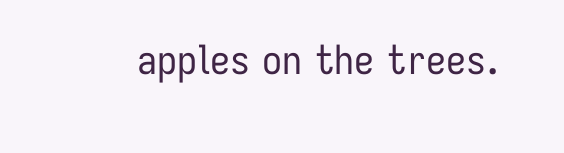apples on the trees.